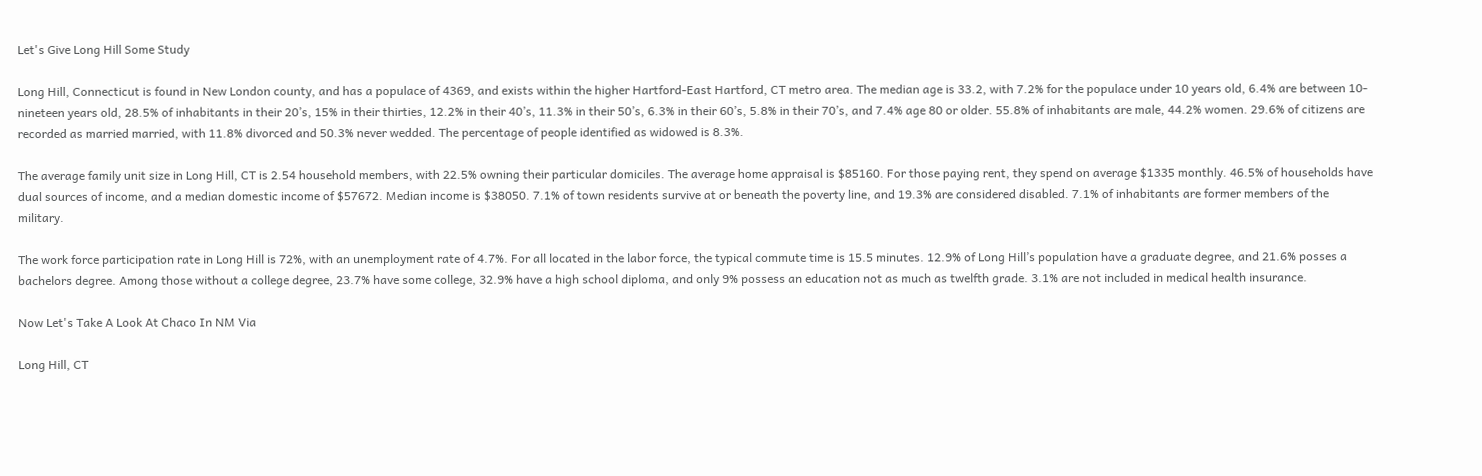Let's Give Long Hill Some Study

Long Hill, Connecticut is found in New London county, and has a populace of 4369, and exists within the higher Hartford-East Hartford, CT metro area. The median age is 33.2, with 7.2% for the populace under 10 years old, 6.4% are between 10-nineteen years old, 28.5% of inhabitants in their 20’s, 15% in their thirties, 12.2% in their 40’s, 11.3% in their 50’s, 6.3% in their 60’s, 5.8% in their 70’s, and 7.4% age 80 or older. 55.8% of inhabitants are male, 44.2% women. 29.6% of citizens are recorded as married married, with 11.8% divorced and 50.3% never wedded. The percentage of people identified as widowed is 8.3%.

The average family unit size in Long Hill, CT is 2.54 household members, with 22.5% owning their particular domiciles. The average home appraisal is $85160. For those paying rent, they spend on average $1335 monthly. 46.5% of households have dual sources of income, and a median domestic income of $57672. Median income is $38050. 7.1% of town residents survive at or beneath the poverty line, and 19.3% are considered disabled. 7.1% of inhabitants are former members of the military.

The work force participation rate in Long Hill is 72%, with an unemployment rate of 4.7%. For all located in the labor force, the typical commute time is 15.5 minutes. 12.9% of Long Hill’s population have a graduate degree, and 21.6% posses a bachelors degree. Among those without a college degree, 23.7% have some college, 32.9% have a high school diploma, and only 9% possess an education not as much as twelfth grade. 3.1% are not included in medical health insurance.

Now Let's Take A Look At Chaco In NM Via

Long Hill, CT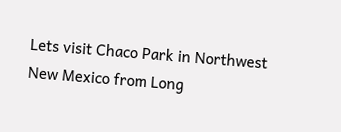Lets visit Chaco Park in Northwest New Mexico from Long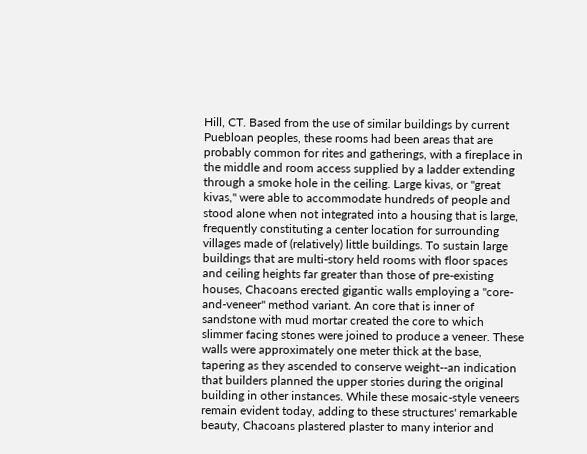Hill, CT. Based from the use of similar buildings by current Puebloan peoples, these rooms had been areas that are probably common for rites and gatherings, with a fireplace in the middle and room access supplied by a ladder extending through a smoke hole in the ceiling. Large kivas, or "great kivas," were able to accommodate hundreds of people and stood alone when not integrated into a housing that is large, frequently constituting a center location for surrounding villages made of (relatively) little buildings. To sustain large buildings that are multi-story held rooms with floor spaces and ceiling heights far greater than those of pre-existing houses, Chacoans erected gigantic walls employing a "core-and-veneer" method variant. An core that is inner of sandstone with mud mortar created the core to which slimmer facing stones were joined to produce a veneer. These walls were approximately one meter thick at the base, tapering as they ascended to conserve weight--an indication that builders planned the upper stories during the original building in other instances. While these mosaic-style veneers remain evident today, adding to these structures' remarkable beauty, Chacoans plastered plaster to many interior and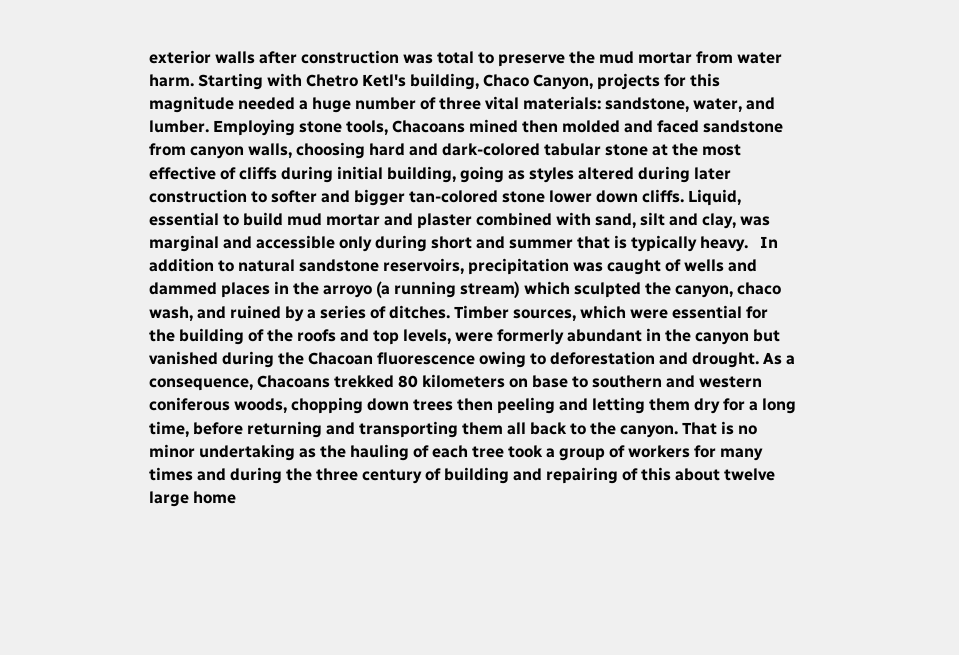exterior walls after construction was total to preserve the mud mortar from water harm. Starting with Chetro Ketl's building, Chaco Canyon, projects for this magnitude needed a huge number of three vital materials: sandstone, water, and lumber. Employing stone tools, Chacoans mined then molded and faced sandstone from canyon walls, choosing hard and dark-colored tabular stone at the most effective of cliffs during initial building, going as styles altered during later construction to softer and bigger tan-colored stone lower down cliffs. Liquid, essential to build mud mortar and plaster combined with sand, silt and clay, was marginal and accessible only during short and summer that is typically heavy.   In addition to natural sandstone reservoirs, precipitation was caught of wells and dammed places in the arroyo (a running stream) which sculpted the canyon, chaco wash, and ruined by a series of ditches. Timber sources, which were essential for the building of the roofs and top levels, were formerly abundant in the canyon but vanished during the Chacoan fluorescence owing to deforestation and drought. As a consequence, Chacoans trekked 80 kilometers on base to southern and western coniferous woods, chopping down trees then peeling and letting them dry for a long time, before returning and transporting them all back to the canyon. That is no minor undertaking as the hauling of each tree took a group of workers for many times and during the three century of building and repairing of this about twelve large home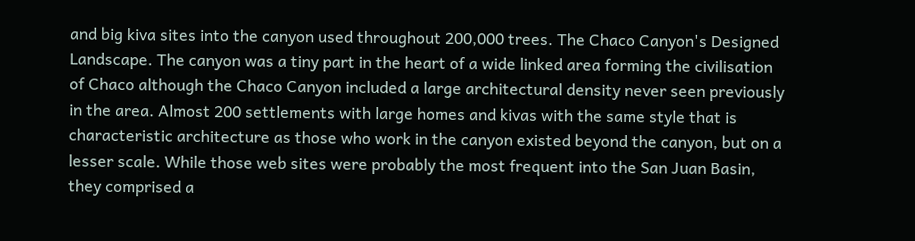and big kiva sites into the canyon used throughout 200,000 trees. The Chaco Canyon's Designed Landscape. The canyon was a tiny part in the heart of a wide linked area forming the civilisation of Chaco although the Chaco Canyon included a large architectural density never seen previously in the area. Almost 200 settlements with large homes and kivas with the same style that is characteristic architecture as those who work in the canyon existed beyond the canyon, but on a lesser scale. While those web sites were probably the most frequent into the San Juan Basin, they comprised a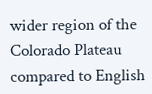wider region of the Colorado Plateau compared to English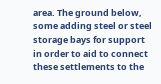area. The ground below, some adding steel or steel storage bays for support in order to aid to connect these settlements to the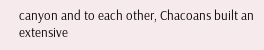canyon and to each other, Chacoans built an extensive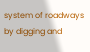system of roadways by digging and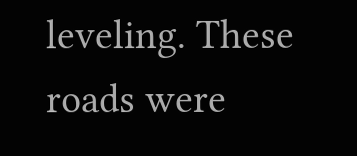leveling. These roads were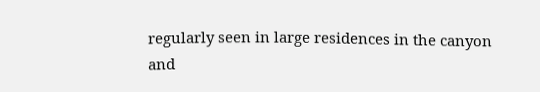regularly seen in large residences in the canyon and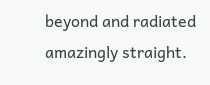beyond and radiated amazingly straight.